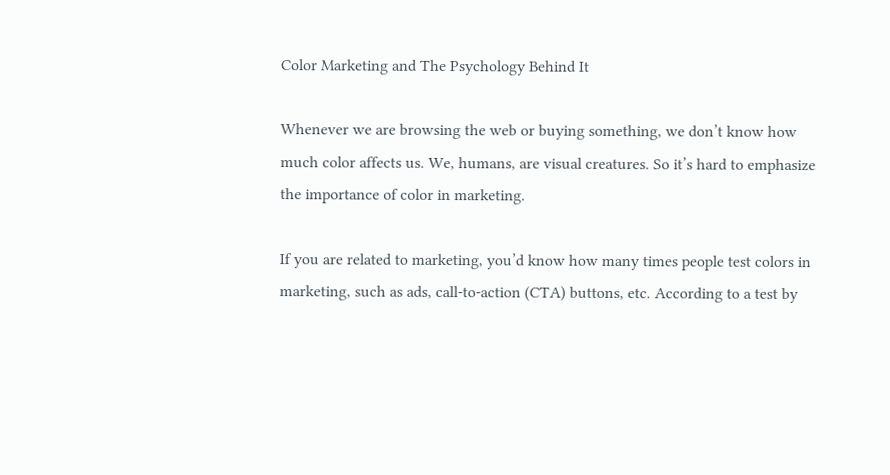Color Marketing and The Psychology Behind It

Whenever we are browsing the web or buying something, we don’t know how much color affects us. We, humans, are visual creatures. So it’s hard to emphasize the importance of color in marketing.

If you are related to marketing, you’d know how many times people test colors in marketing, such as ads, call-to-action (CTA) buttons, etc. According to a test by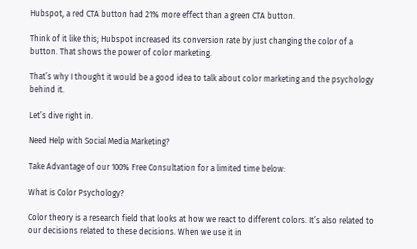Hubspot, a red CTA button had 21% more effect than a green CTA button.

Think of it like this; Hubspot increased its conversion rate by just changing the color of a button. That shows the power of color marketing.

That’s why I thought it would be a good idea to talk about color marketing and the psychology behind it.

Let’s dive right in.

Need Help with Social Media Marketing?

Take Advantage of our 100% Free Consultation for a limited time below:

What is Color Psychology?

Color theory is a research field that looks at how we react to different colors. It’s also related to our decisions related to these decisions. When we use it in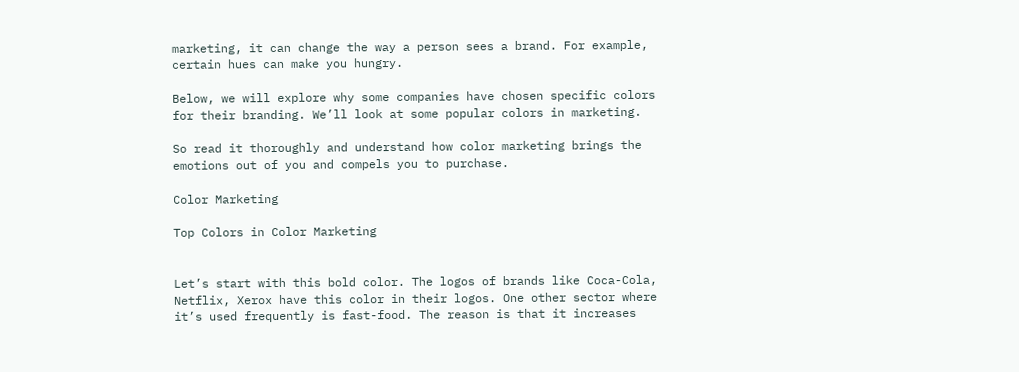marketing, it can change the way a person sees a brand. For example, certain hues can make you hungry.

Below, we will explore why some companies have chosen specific colors for their branding. We’ll look at some popular colors in marketing.

So read it thoroughly and understand how color marketing brings the emotions out of you and compels you to purchase.

Color Marketing

Top Colors in Color Marketing


Let’s start with this bold color. The logos of brands like Coca-Cola, Netflix, Xerox have this color in their logos. One other sector where it’s used frequently is fast-food. The reason is that it increases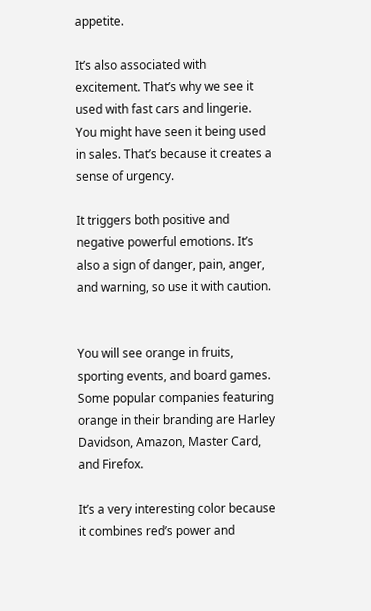appetite.

It’s also associated with excitement. That’s why we see it used with fast cars and lingerie. You might have seen it being used in sales. That’s because it creates a sense of urgency.

It triggers both positive and negative powerful emotions. It’s also a sign of danger, pain, anger, and warning, so use it with caution.


You will see orange in fruits, sporting events, and board games. Some popular companies featuring orange in their branding are Harley Davidson, Amazon, Master Card, and Firefox.

It’s a very interesting color because it combines red’s power and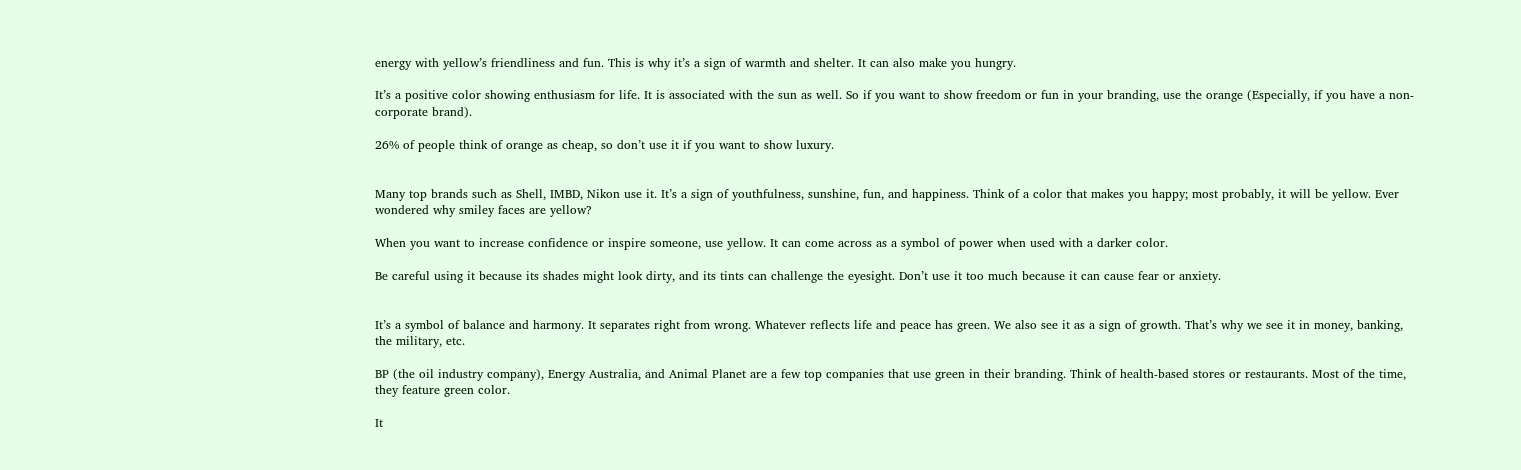energy with yellow’s friendliness and fun. This is why it’s a sign of warmth and shelter. It can also make you hungry.

It’s a positive color showing enthusiasm for life. It is associated with the sun as well. So if you want to show freedom or fun in your branding, use the orange (Especially, if you have a non-corporate brand).

26% of people think of orange as cheap, so don’t use it if you want to show luxury.


Many top brands such as Shell, IMBD, Nikon use it. It’s a sign of youthfulness, sunshine, fun, and happiness. Think of a color that makes you happy; most probably, it will be yellow. Ever wondered why smiley faces are yellow?

When you want to increase confidence or inspire someone, use yellow. It can come across as a symbol of power when used with a darker color.

Be careful using it because its shades might look dirty, and its tints can challenge the eyesight. Don’t use it too much because it can cause fear or anxiety.


It’s a symbol of balance and harmony. It separates right from wrong. Whatever reflects life and peace has green. We also see it as a sign of growth. That’s why we see it in money, banking, the military, etc.

BP (the oil industry company), Energy Australia, and Animal Planet are a few top companies that use green in their branding. Think of health-based stores or restaurants. Most of the time, they feature green color.

It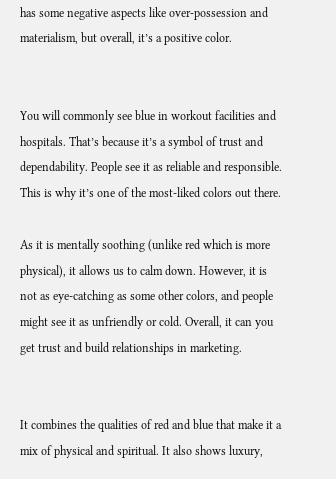has some negative aspects like over-possession and materialism, but overall, it’s a positive color.


You will commonly see blue in workout facilities and hospitals. That’s because it’s a symbol of trust and dependability. People see it as reliable and responsible. This is why it’s one of the most-liked colors out there.

As it is mentally soothing (unlike red which is more physical), it allows us to calm down. However, it is not as eye-catching as some other colors, and people might see it as unfriendly or cold. Overall, it can you get trust and build relationships in marketing.


It combines the qualities of red and blue that make it a mix of physical and spiritual. It also shows luxury,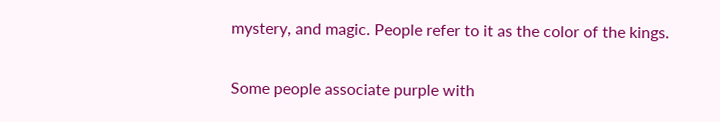mystery, and magic. People refer to it as the color of the kings.

Some people associate purple with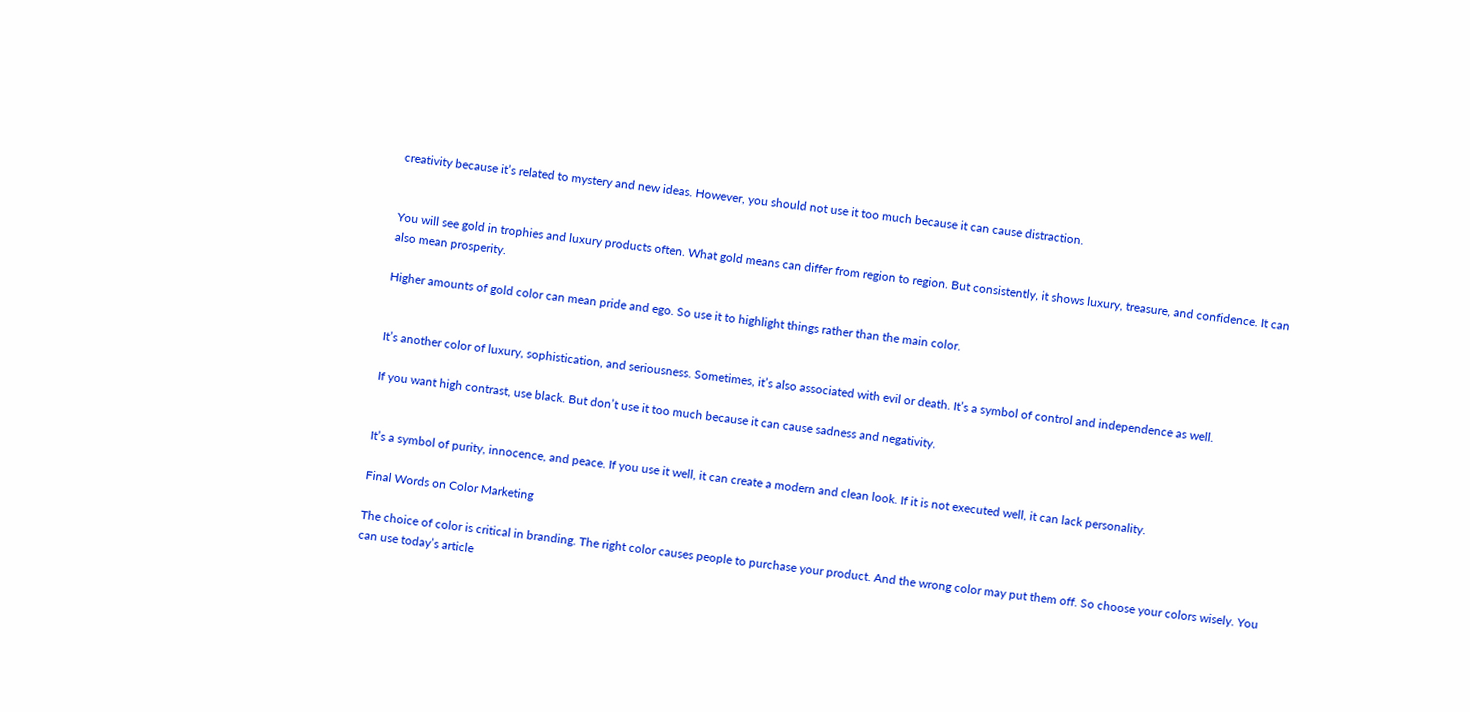creativity because it’s related to mystery and new ideas. However, you should not use it too much because it can cause distraction.


You will see gold in trophies and luxury products often. What gold means can differ from region to region. But consistently, it shows luxury, treasure, and confidence. It can also mean prosperity.

Higher amounts of gold color can mean pride and ego. So use it to highlight things rather than the main color.


It’s another color of luxury, sophistication, and seriousness. Sometimes, it’s also associated with evil or death. It’s a symbol of control and independence as well.

If you want high contrast, use black. But don’t use it too much because it can cause sadness and negativity.


It’s a symbol of purity, innocence, and peace. If you use it well, it can create a modern and clean look. If it is not executed well, it can lack personality.

Final Words on Color Marketing

The choice of color is critical in branding. The right color causes people to purchase your product. And the wrong color may put them off. So choose your colors wisely. You can use today’s article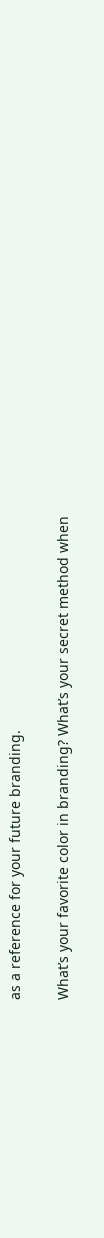as a reference for your future branding.

What’s your favorite color in branding? What’s your secret method when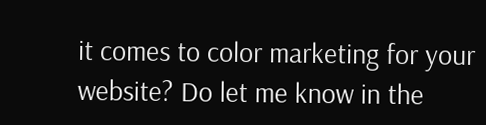it comes to color marketing for your website? Do let me know in the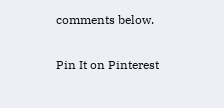comments below.

Pin It on Pinterest